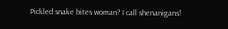Pickled snake bites woman? I call shenanigans!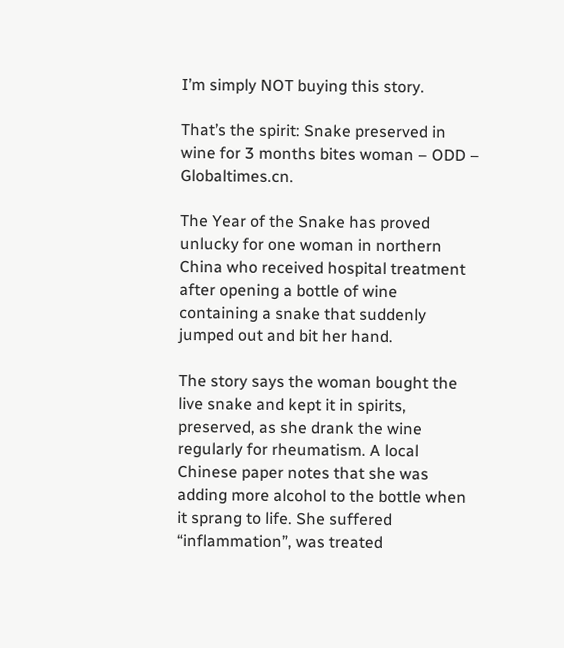I’m simply NOT buying this story.

That’s the spirit: Snake preserved in wine for 3 months bites woman – ODD – Globaltimes.cn.

The Year of the Snake has proved unlucky for one woman in northern China who received hospital treatment after opening a bottle of wine containing a snake that suddenly jumped out and bit her hand.

The story says the woman bought the live snake and kept it in spirits, preserved, as she drank the wine regularly for rheumatism. A local Chinese paper notes that she was adding more alcohol to the bottle when it sprang to life. She suffered “inflammation”, was treated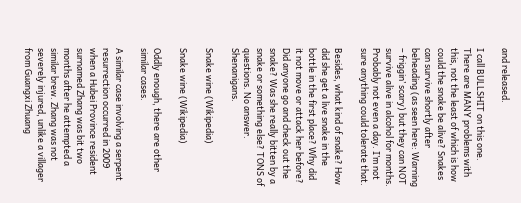and released.

I call BULLSHIT on this one. There are MANY problems with this, not the least of which is how could the snake be alive? Snakes can survive shortly after beheading (as seen here: Warning – friggin’ scary) but they can NOT survive alive in alcohol for months. Probably not even a day. I’m not sure anything could tolerate that.

Besides, what kind of snake? How did she get a live snake in the bottle in the first place? Why did it not move or attack her before? Did anyone go and check out the snake? Was she really bitten by a snake or something else? TONS of questions. No answer. Shenanigans.

Snake wine (Wikipedia)

Snake wine (Wikipedia)

Oddly enough, there are other similar cases.

A similar case involving a serpent resurrection occurred in 2009 when a Hubei Province resident surnamed Zhang was bit two months after he attempted a similar brew. Zhang was not severely injured, unlike a villager from Guangxi Zhuang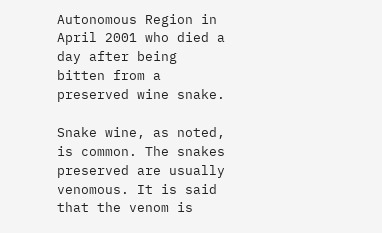Autonomous Region in April 2001 who died a day after being bitten from a preserved wine snake.

Snake wine, as noted, is common. The snakes preserved are usually venomous. It is said that the venom is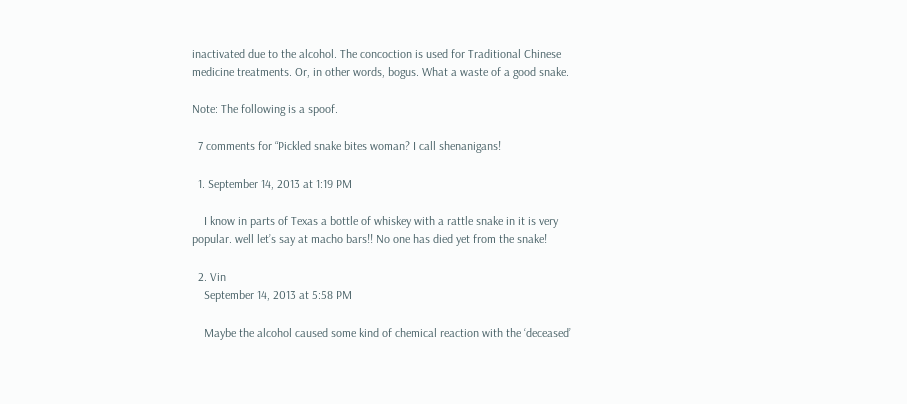inactivated due to the alcohol. The concoction is used for Traditional Chinese medicine treatments. Or, in other words, bogus. What a waste of a good snake.

Note: The following is a spoof.

  7 comments for “Pickled snake bites woman? I call shenanigans!

  1. September 14, 2013 at 1:19 PM

    I know in parts of Texas a bottle of whiskey with a rattle snake in it is very popular. well let’s say at macho bars!! No one has died yet from the snake!

  2. Vin
    September 14, 2013 at 5:58 PM

    Maybe the alcohol caused some kind of chemical reaction with the ‘deceased’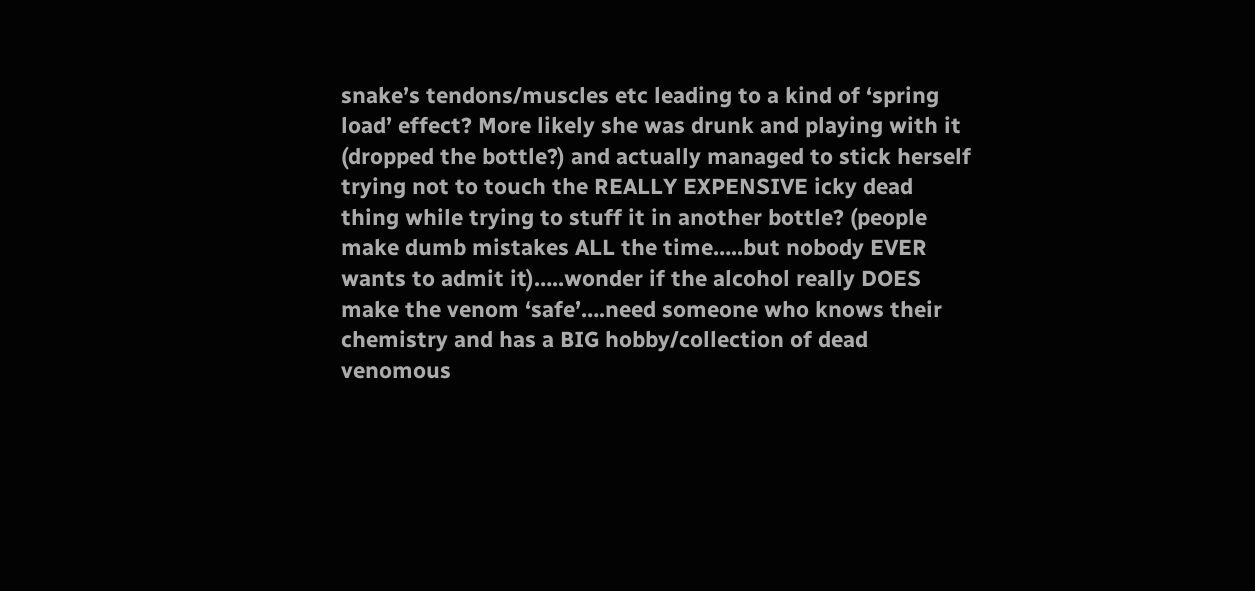snake’s tendons/muscles etc leading to a kind of ‘spring load’ effect? More likely she was drunk and playing with it (dropped the bottle?) and actually managed to stick herself trying not to touch the REALLY EXPENSIVE icky dead thing while trying to stuff it in another bottle? (people make dumb mistakes ALL the time…..but nobody EVER wants to admit it)…..wonder if the alcohol really DOES make the venom ‘safe’….need someone who knows their chemistry and has a BIG hobby/collection of dead venomous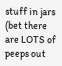stuff in jars (bet there are LOTS of peeps out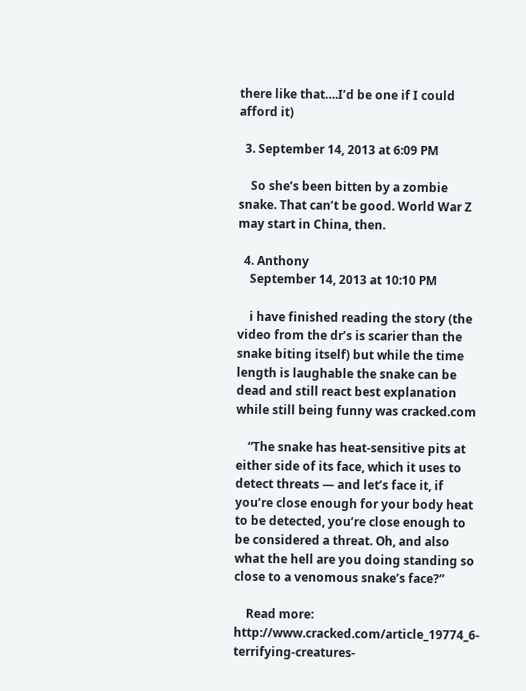there like that….I’d be one if I could afford it)

  3. September 14, 2013 at 6:09 PM

    So she’s been bitten by a zombie snake. That can’t be good. World War Z may start in China, then.

  4. Anthony
    September 14, 2013 at 10:10 PM

    i have finished reading the story (the video from the dr’s is scarier than the snake biting itself) but while the time length is laughable the snake can be dead and still react best explanation while still being funny was cracked.com

    “The snake has heat-sensitive pits at either side of its face, which it uses to detect threats — and let’s face it, if you’re close enough for your body heat to be detected, you’re close enough to be considered a threat. Oh, and also what the hell are you doing standing so close to a venomous snake’s face?”

    Read more: http://www.cracked.com/article_19774_6-terrifying-creatures-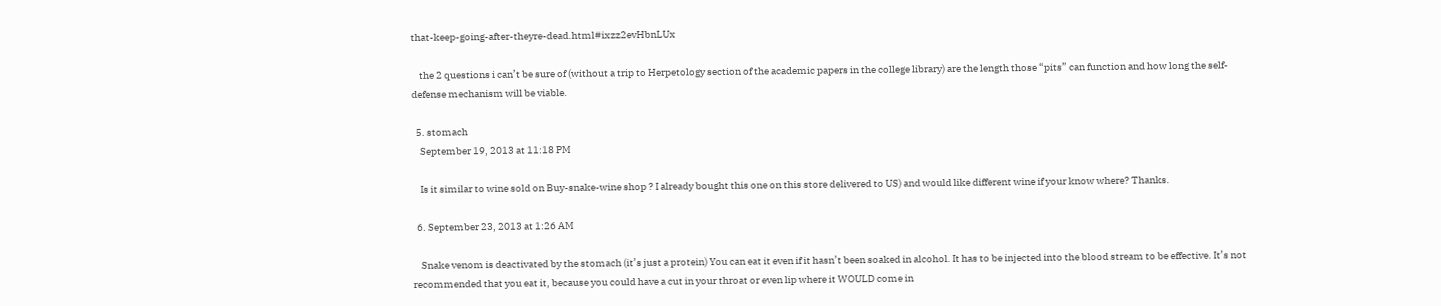that-keep-going-after-theyre-dead.html#ixzz2evHbnLUx

    the 2 questions i can’t be sure of (without a trip to Herpetology section of the academic papers in the college library) are the length those “pits” can function and how long the self-defense mechanism will be viable.

  5. stomach
    September 19, 2013 at 11:18 PM

    Is it similar to wine sold on Buy-snake-wine shop ? I already bought this one on this store delivered to US) and would like different wine if your know where? Thanks.

  6. September 23, 2013 at 1:26 AM

    Snake venom is deactivated by the stomach (it’s just a protein) You can eat it even if it hasn’t been soaked in alcohol. It has to be injected into the blood stream to be effective. It’s not recommended that you eat it, because you could have a cut in your throat or even lip where it WOULD come in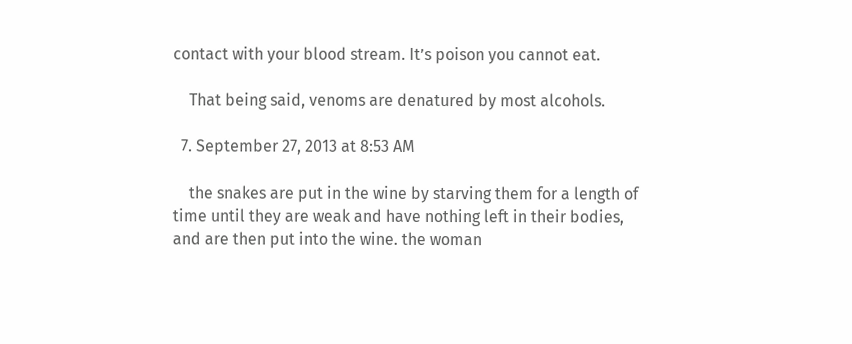contact with your blood stream. It’s poison you cannot eat.

    That being said, venoms are denatured by most alcohols.

  7. September 27, 2013 at 8:53 AM

    the snakes are put in the wine by starving them for a length of time until they are weak and have nothing left in their bodies, and are then put into the wine. the woman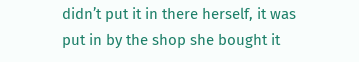didn’t put it in there herself, it was put in by the shop she bought it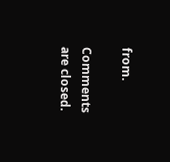from.

Comments are closed.